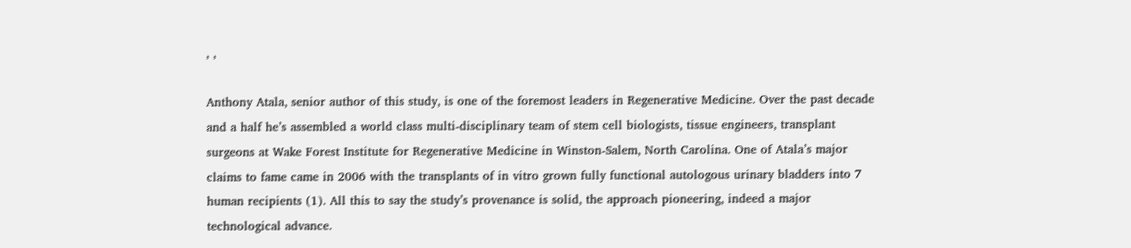, ,

Anthony Atala, senior author of this study, is one of the foremost leaders in Regenerative Medicine. Over the past decade and a half he’s assembled a world class multi-disciplinary team of stem cell biologists, tissue engineers, transplant surgeons at Wake Forest Institute for Regenerative Medicine in Winston-Salem, North Carolina. One of Atala’s major claims to fame came in 2006 with the transplants of in vitro grown fully functional autologous urinary bladders into 7 human recipients (1). All this to say the study’s provenance is solid, the approach pioneering, indeed a major technological advance.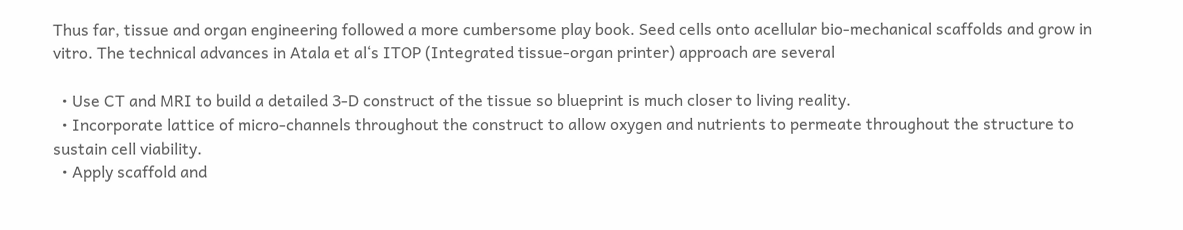Thus far, tissue and organ engineering followed a more cumbersome play book. Seed cells onto acellular bio-mechanical scaffolds and grow in vitro. The technical advances in Atala et al‘s ITOP (Integrated tissue-organ printer) approach are several

  • Use CT and MRI to build a detailed 3-D construct of the tissue so blueprint is much closer to living reality.
  • Incorporate lattice of micro-channels throughout the construct to allow oxygen and nutrients to permeate throughout the structure to sustain cell viability.
  • Apply scaffold and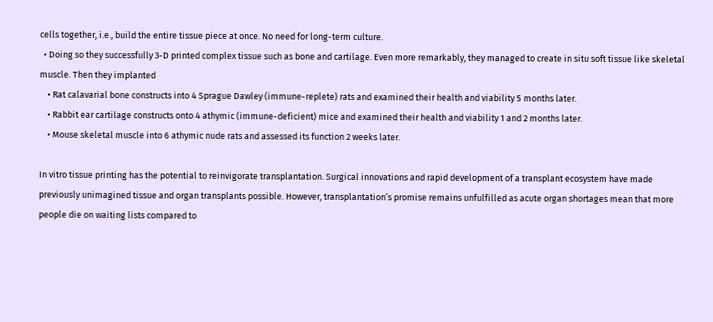cells together, i.e., build the entire tissue piece at once. No need for long-term culture.
  • Doing so they successfully 3-D printed complex tissue such as bone and cartilage. Even more remarkably, they managed to create in situ soft tissue like skeletal muscle. Then they implanted
    • Rat calavarial bone constructs into 4 Sprague Dawley (immune-replete) rats and examined their health and viability 5 months later.
    • Rabbit ear cartilage constructs onto 4 athymic (immune-deficient) mice and examined their health and viability 1 and 2 months later.
    • Mouse skeletal muscle into 6 athymic nude rats and assessed its function 2 weeks later.

In vitro tissue printing has the potential to reinvigorate transplantation. Surgical innovations and rapid development of a transplant ecosystem have made previously unimagined tissue and organ transplants possible. However, transplantation’s promise remains unfulfilled as acute organ shortages mean that more people die on waiting lists compared to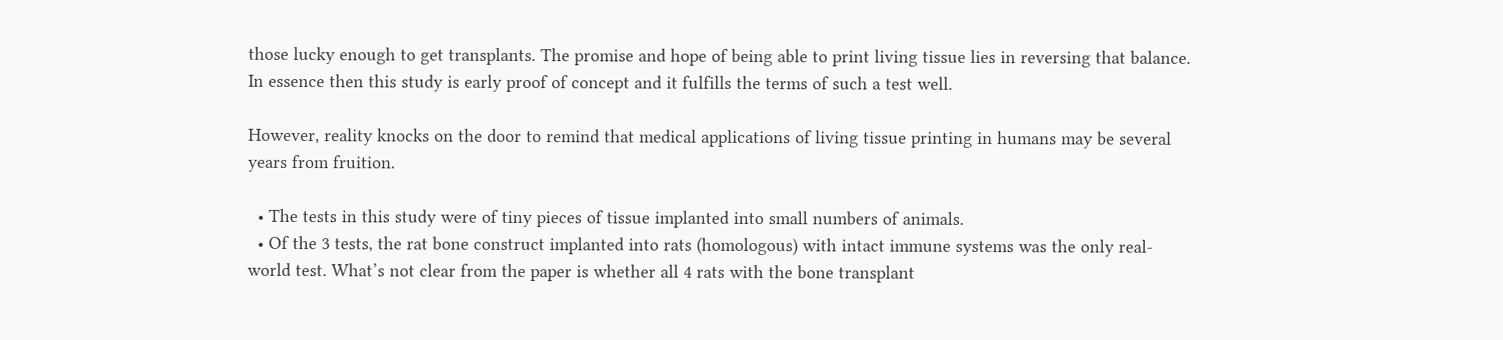those lucky enough to get transplants. The promise and hope of being able to print living tissue lies in reversing that balance. In essence then this study is early proof of concept and it fulfills the terms of such a test well.

However, reality knocks on the door to remind that medical applications of living tissue printing in humans may be several years from fruition.

  • The tests in this study were of tiny pieces of tissue implanted into small numbers of animals.
  • Of the 3 tests, the rat bone construct implanted into rats (homologous) with intact immune systems was the only real-world test. What’s not clear from the paper is whether all 4 rats with the bone transplant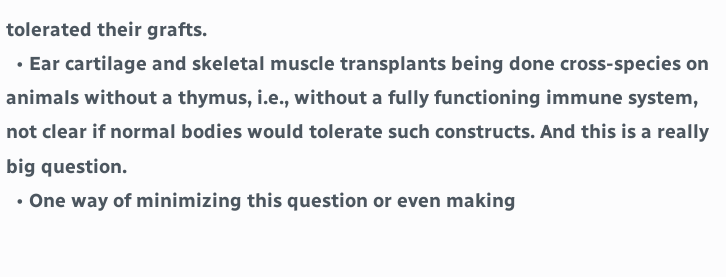tolerated their grafts.
  • Ear cartilage and skeletal muscle transplants being done cross-species on animals without a thymus, i.e., without a fully functioning immune system, not clear if normal bodies would tolerate such constructs. And this is a really big question.
  • One way of minimizing this question or even making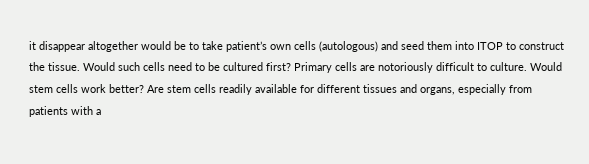it disappear altogether would be to take patient’s own cells (autologous) and seed them into ITOP to construct the tissue. Would such cells need to be cultured first? Primary cells are notoriously difficult to culture. Would stem cells work better? Are stem cells readily available for different tissues and organs, especially from patients with a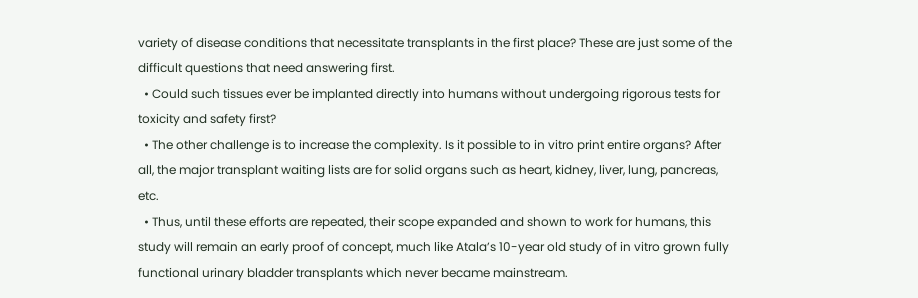variety of disease conditions that necessitate transplants in the first place? These are just some of the difficult questions that need answering first.
  • Could such tissues ever be implanted directly into humans without undergoing rigorous tests for toxicity and safety first?
  • The other challenge is to increase the complexity. Is it possible to in vitro print entire organs? After all, the major transplant waiting lists are for solid organs such as heart, kidney, liver, lung, pancreas, etc.
  • Thus, until these efforts are repeated, their scope expanded and shown to work for humans, this study will remain an early proof of concept, much like Atala’s 10-year old study of in vitro grown fully functional urinary bladder transplants which never became mainstream.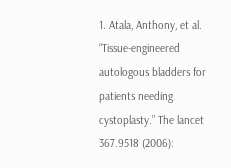1. Atala, Anthony, et al. “Tissue-engineered autologous bladders for patients needing cystoplasty.” The lancet 367.9518 (2006):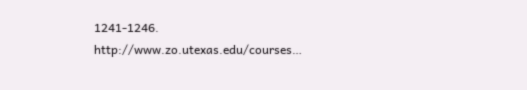1241-1246. http://www.zo.utexas.edu/courses…